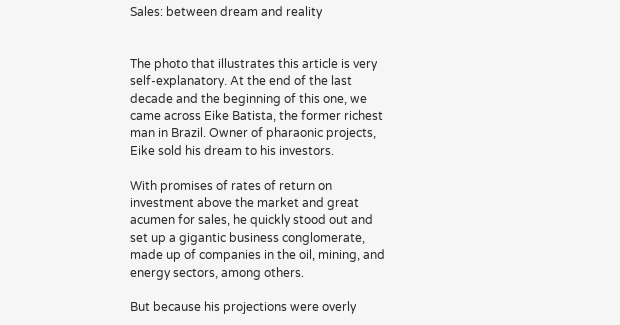Sales: between dream and reality


The photo that illustrates this article is very self-explanatory. At the end of the last decade and the beginning of this one, we came across Eike Batista, the former richest man in Brazil. Owner of pharaonic projects, Eike sold his dream to his investors.

With promises of rates of return on investment above the market and great acumen for sales, he quickly stood out and set up a gigantic business conglomerate, made up of companies in the oil, mining, and energy sectors, among others.

But because his projections were overly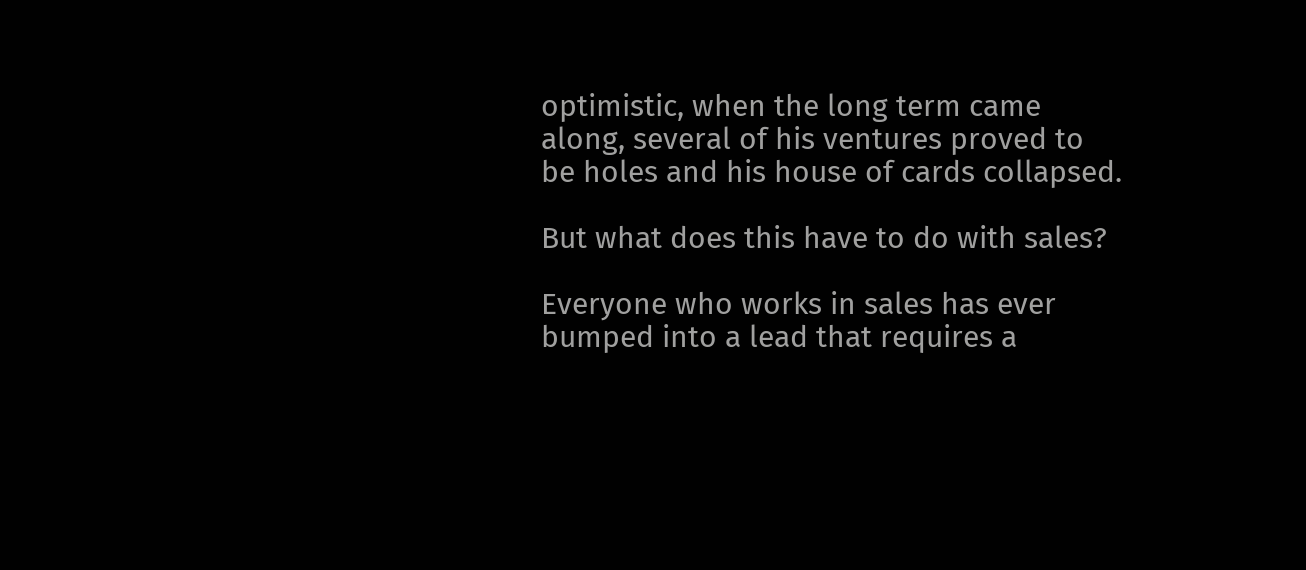optimistic, when the long term came along, several of his ventures proved to be holes and his house of cards collapsed.

But what does this have to do with sales?

Everyone who works in sales has ever bumped into a lead that requires a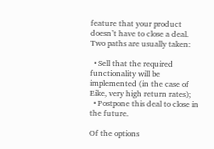feature that your product doesn’t have to close a deal. Two paths are usually taken:

  • Sell that the required functionality will be implemented (in the case of Eike, very high return rates);
  • Postpone this deal to close in the future.

Of the options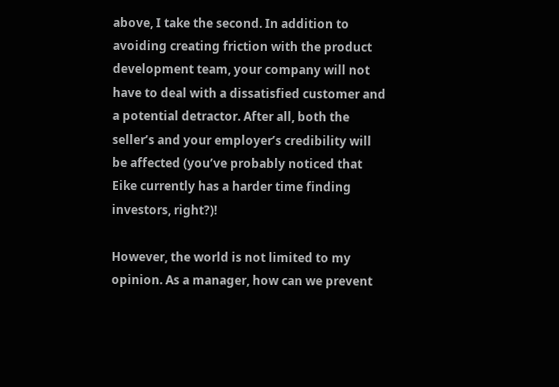above, I take the second. In addition to avoiding creating friction with the product development team, your company will not have to deal with a dissatisfied customer and a potential detractor. After all, both the seller’s and your employer’s credibility will be affected (you’ve probably noticed that Eike currently has a harder time finding investors, right?)!

However, the world is not limited to my opinion. As a manager, how can we prevent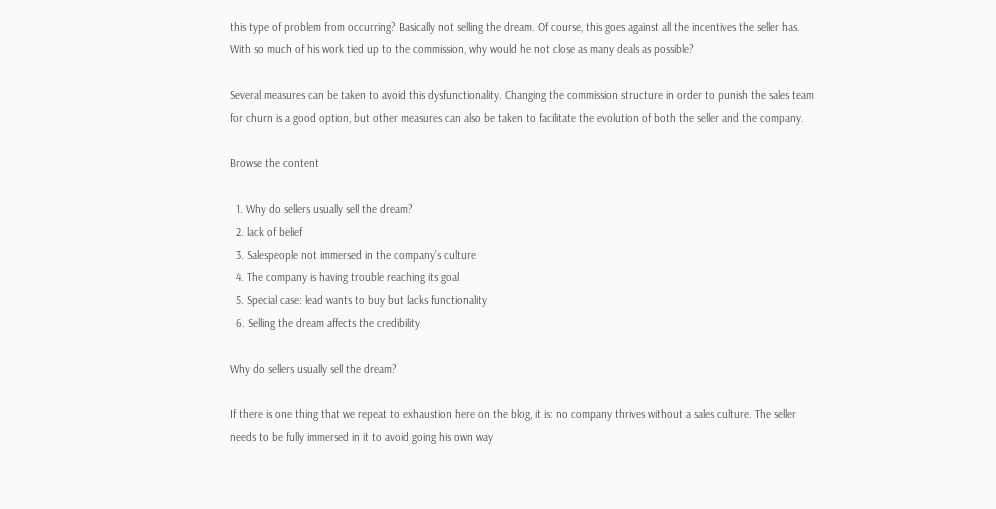this type of problem from occurring? Basically not selling the dream. Of course, this goes against all the incentives the seller has. With so much of his work tied up to the commission, why would he not close as many deals as possible?

Several measures can be taken to avoid this dysfunctionality. Changing the commission structure in order to punish the sales team for churn is a good option, but other measures can also be taken to facilitate the evolution of both the seller and the company.

Browse the content

  1. Why do sellers usually sell the dream?
  2. lack of belief
  3. Salespeople not immersed in the company’s culture
  4. The company is having trouble reaching its goal
  5. Special case: lead wants to buy but lacks functionality
  6. Selling the dream affects the credibility

Why do sellers usually sell the dream?

If there is one thing that we repeat to exhaustion here on the blog, it is: no company thrives without a sales culture. The seller needs to be fully immersed in it to avoid going his own way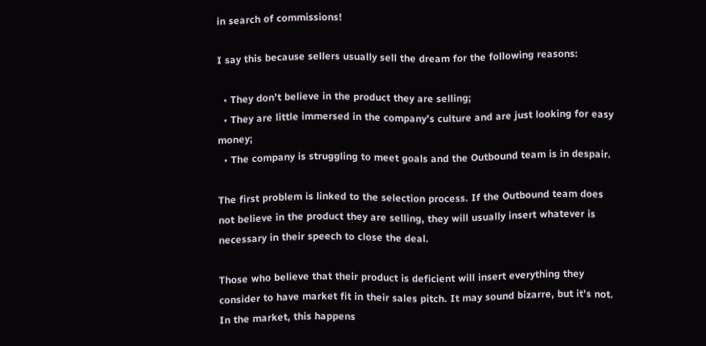in search of commissions!

I say this because sellers usually sell the dream for the following reasons:

  • They don’t believe in the product they are selling;
  • They are little immersed in the company’s culture and are just looking for easy money;
  • The company is struggling to meet goals and the Outbound team is in despair.

The first problem is linked to the selection process. If the Outbound team does not believe in the product they are selling, they will usually insert whatever is necessary in their speech to close the deal.

Those who believe that their product is deficient will insert everything they consider to have market fit in their sales pitch. It may sound bizarre, but it’s not. In the market, this happens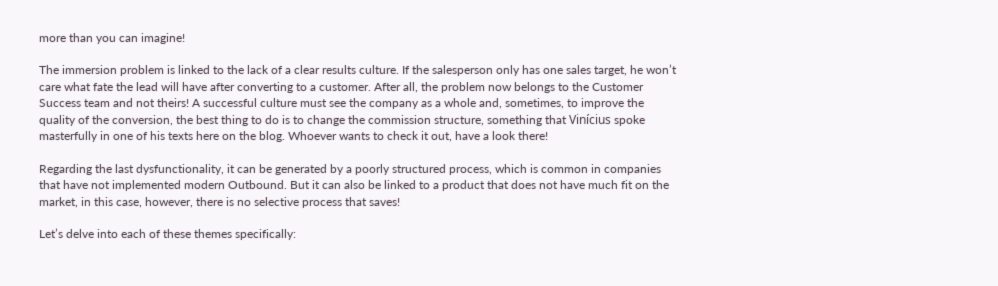more than you can imagine!

The immersion problem is linked to the lack of a clear results culture. If the salesperson only has one sales target, he won’t care what fate the lead will have after converting to a customer. After all, the problem now belongs to the Customer Success team and not theirs! A successful culture must see the company as a whole and, sometimes, to improve the quality of the conversion, the best thing to do is to change the commission structure, something that Vinícius spoke masterfully in one of his texts here on the blog. Whoever wants to check it out, have a look there!

Regarding the last dysfunctionality, it can be generated by a poorly structured process, which is common in companies that have not implemented modern Outbound. But it can also be linked to a product that does not have much fit on the market, in this case, however, there is no selective process that saves!

Let’s delve into each of these themes specifically: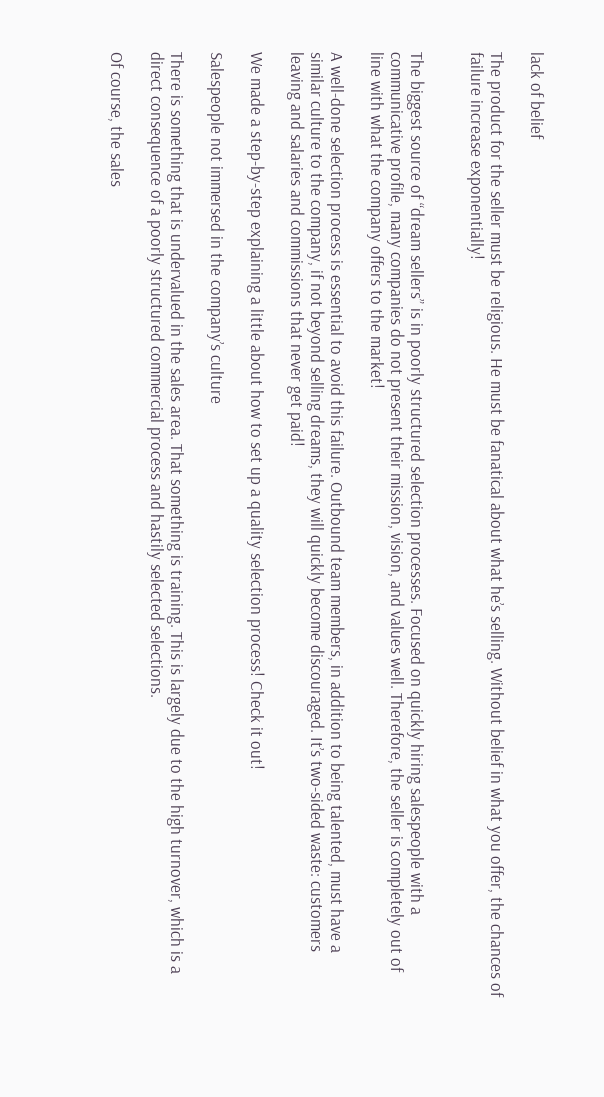lack of belief

The product for the seller must be religious. He must be fanatical about what he’s selling. Without belief in what you offer, the chances of failure increase exponentially!


The biggest source of “dream sellers” is in poorly structured selection processes. Focused on quickly hiring salespeople with a communicative profile, many companies do not present their mission, vision, and values well. Therefore, the seller is completely out of line with what the company offers to the market!

A well-done selection process is essential to avoid this failure. Outbound team members, in addition to being talented, must have a similar culture to the company, if not beyond selling dreams, they will quickly become discouraged. It’s two-sided waste: customers leaving and salaries and commissions that never get paid!

We made a step-by-step explaining a little about how to set up a quality selection process! Check it out!

Salespeople not immersed in the company’s culture

There is something that is undervalued in the sales area. That something is training. This is largely due to the high turnover, which is a direct consequence of a poorly structured commercial process and hastily selected selections.

Of course, the sales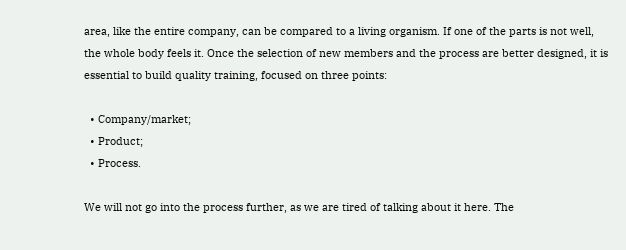area, like the entire company, can be compared to a living organism. If one of the parts is not well, the whole body feels it. Once the selection of new members and the process are better designed, it is essential to build quality training, focused on three points:

  • Company/market;
  • Product;
  • Process.

We will not go into the process further, as we are tired of talking about it here. The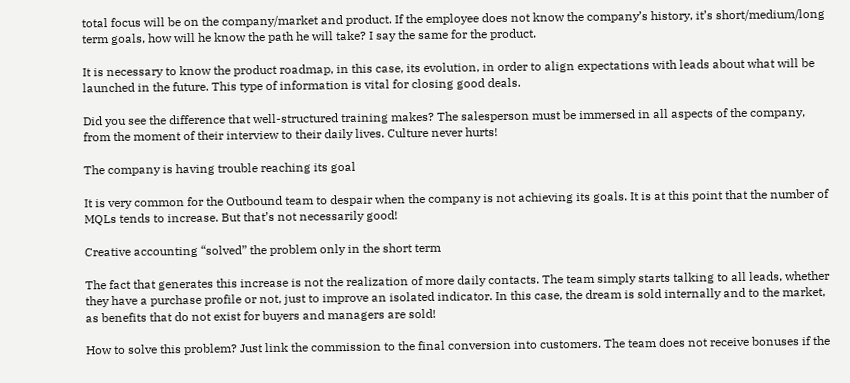total focus will be on the company/market and product. If the employee does not know the company’s history, it’s short/medium/long term goals, how will he know the path he will take? I say the same for the product.

It is necessary to know the product roadmap, in this case, its evolution, in order to align expectations with leads about what will be launched in the future. This type of information is vital for closing good deals.

Did you see the difference that well-structured training makes? The salesperson must be immersed in all aspects of the company, from the moment of their interview to their daily lives. Culture never hurts!

The company is having trouble reaching its goal

It is very common for the Outbound team to despair when the company is not achieving its goals. It is at this point that the number of MQLs tends to increase. But that’s not necessarily good!

Creative accounting “solved” the problem only in the short term

The fact that generates this increase is not the realization of more daily contacts. The team simply starts talking to all leads, whether they have a purchase profile or not, just to improve an isolated indicator. In this case, the dream is sold internally and to the market, as benefits that do not exist for buyers and managers are sold!

How to solve this problem? Just link the commission to the final conversion into customers. The team does not receive bonuses if the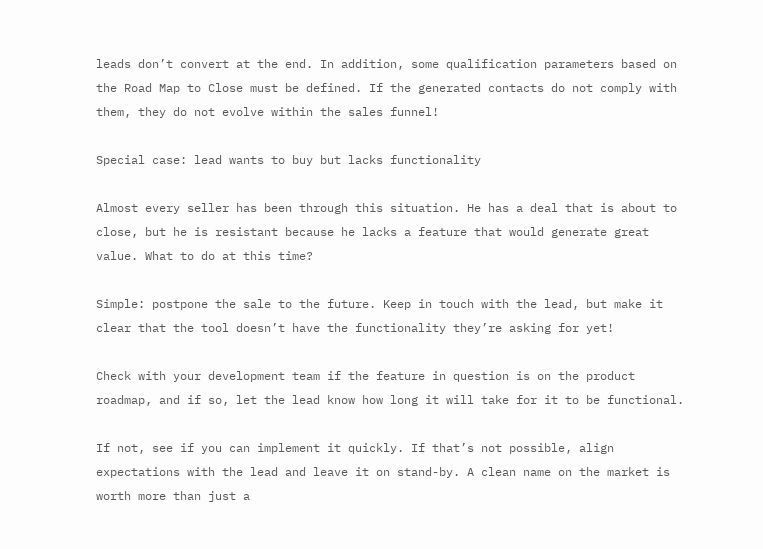leads don’t convert at the end. In addition, some qualification parameters based on the Road Map to Close must be defined. If the generated contacts do not comply with them, they do not evolve within the sales funnel!

Special case: lead wants to buy but lacks functionality

Almost every seller has been through this situation. He has a deal that is about to close, but he is resistant because he lacks a feature that would generate great value. What to do at this time?

Simple: postpone the sale to the future. Keep in touch with the lead, but make it clear that the tool doesn’t have the functionality they’re asking for yet!

Check with your development team if the feature in question is on the product roadmap, and if so, let the lead know how long it will take for it to be functional.

If not, see if you can implement it quickly. If that’s not possible, align expectations with the lead and leave it on stand-by. A clean name on the market is worth more than just a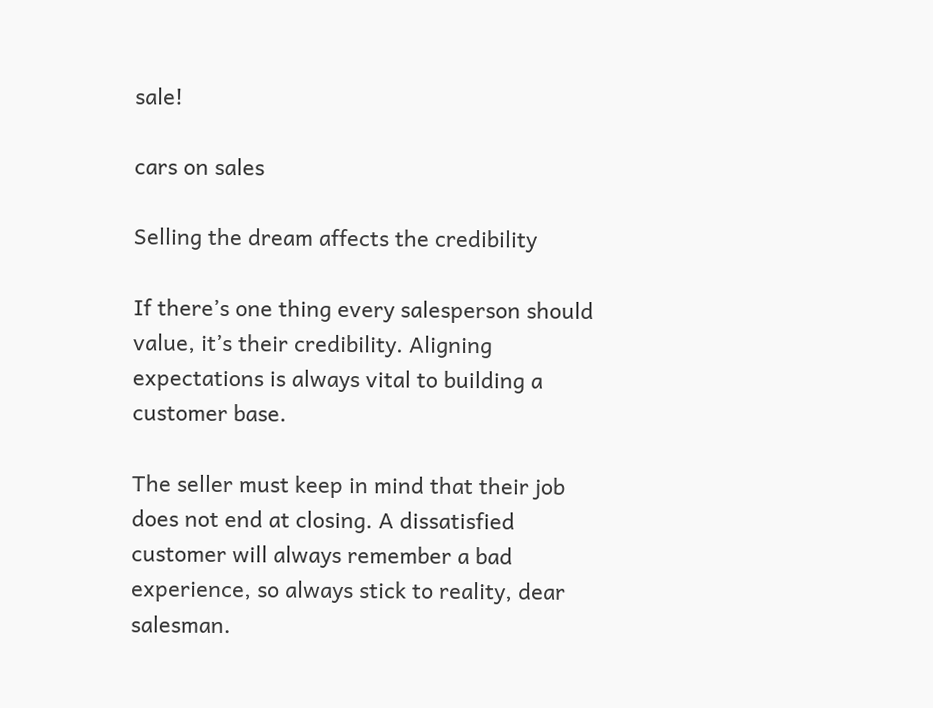sale!

cars on sales

Selling the dream affects the credibility

If there’s one thing every salesperson should value, it’s their credibility. Aligning expectations is always vital to building a customer base.

The seller must keep in mind that their job does not end at closing. A dissatisfied customer will always remember a bad experience, so always stick to reality, dear salesman.